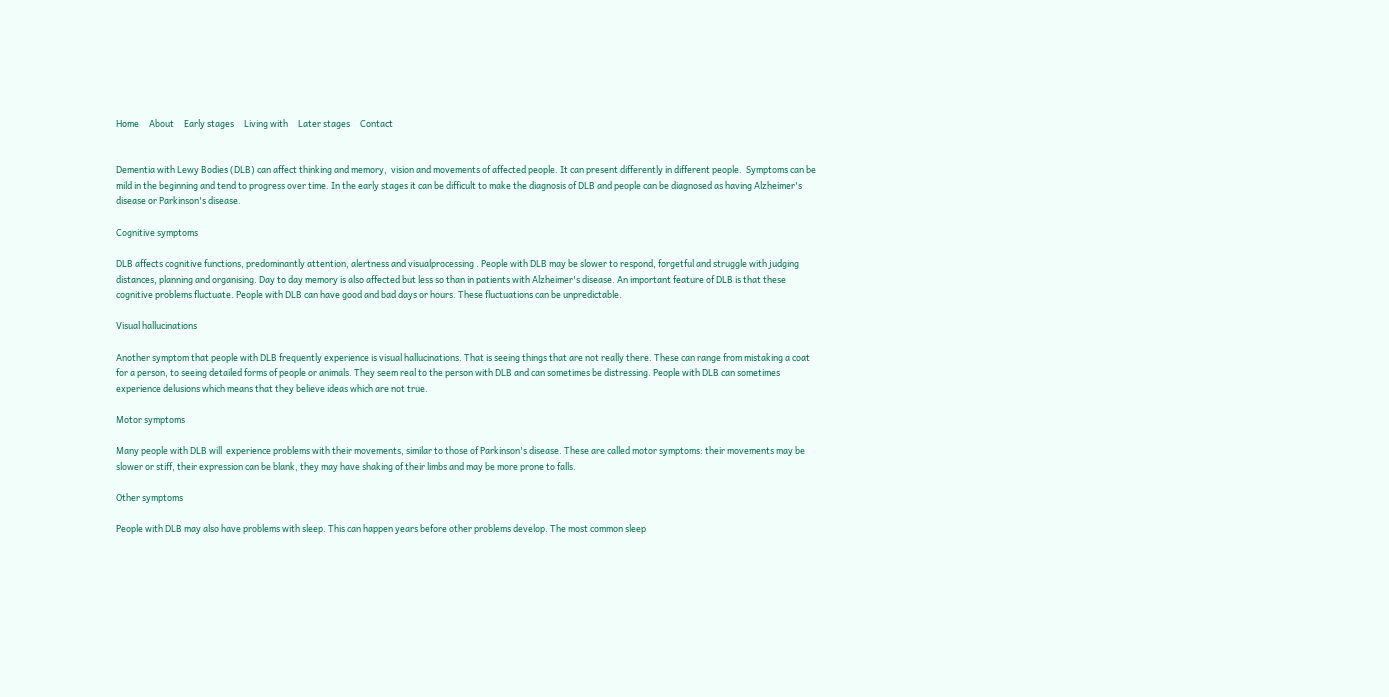Home     About     Early stages     Living with     Later stages     Contact


Dementia with Lewy Bodies (DLB) can affect thinking and memory,  vision and movements of affected people. It can present differently in different people.  Symptoms can be mild in the beginning and tend to progress over time. In the early stages it can be difficult to make the diagnosis of DLB and people can be diagnosed as having Alzheimer's disease or Parkinson's disease.

Cognitive symptoms

DLB affects cognitive functions, predominantly attention, alertness and visualprocessing . People with DLB may be slower to respond, forgetful and struggle with judging distances, planning and organising. Day to day memory is also affected but less so than in patients with Alzheimer's disease. An important feature of DLB is that these cognitive problems fluctuate. People with DLB can have good and bad days or hours. These fluctuations can be unpredictable.

Visual hallucinations

Another symptom that people with DLB frequently experience is visual hallucinations. That is seeing things that are not really there. These can range from mistaking a coat for a person, to seeing detailed forms of people or animals. They seem real to the person with DLB and can sometimes be distressing. People with DLB can sometimes  experience delusions which means that they believe ideas which are not true.

Motor symptoms

Many people with DLB will  experience problems with their movements, similar to those of Parkinson's disease. These are called motor symptoms: their movements may be slower or stiff, their expression can be blank, they may have shaking of their limbs and may be more prone to falls.

Other symptoms

People with DLB may also have problems with sleep. This can happen years before other problems develop. The most common sleep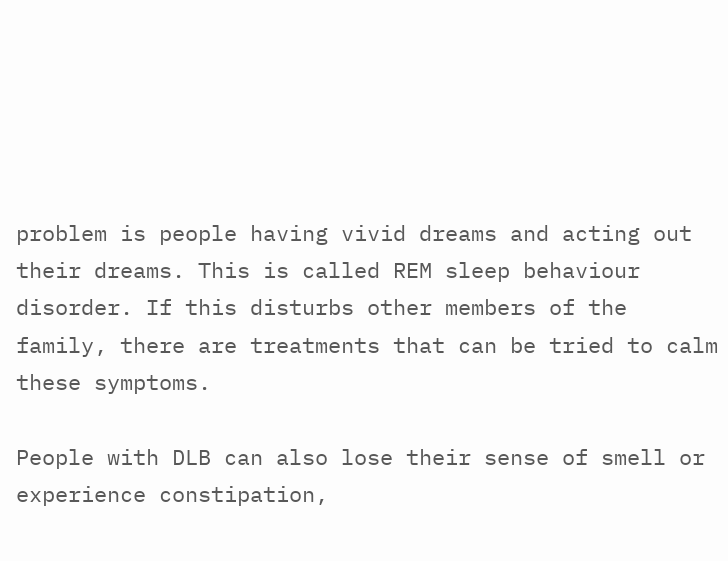problem is people having vivid dreams and acting out their dreams. This is called REM sleep behaviour disorder. If this disturbs other members of the family, there are treatments that can be tried to calm these symptoms.

People with DLB can also lose their sense of smell or experience constipation,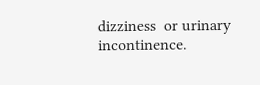dizziness  or urinary incontinence.